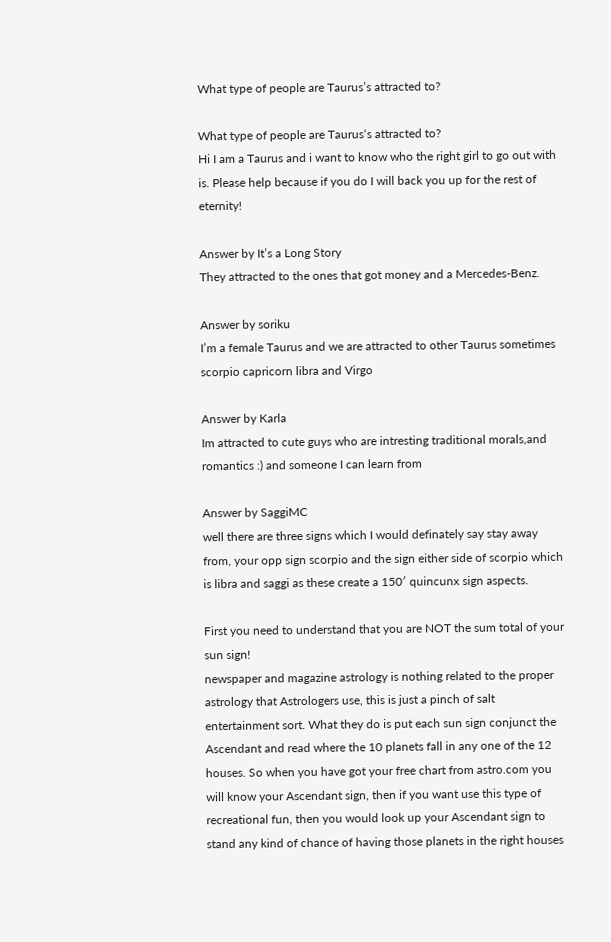What type of people are Taurus’s attracted to?

What type of people are Taurus‘s attracted to?
Hi I am a Taurus and i want to know who the right girl to go out with is. Please help because if you do I will back you up for the rest of eternity!

Answer by It’s a Long Story
They attracted to the ones that got money and a Mercedes-Benz.

Answer by soriku
I’m a female Taurus and we are attracted to other Taurus sometimes scorpio capricorn libra and Virgo

Answer by Karla
Im attracted to cute guys who are intresting traditional morals,and romantics :) and someone I can learn from

Answer by SaggiMC
well there are three signs which I would definately say stay away from, your opp sign scorpio and the sign either side of scorpio which is libra and saggi as these create a 150′ quincunx sign aspects.

First you need to understand that you are NOT the sum total of your sun sign!
newspaper and magazine astrology is nothing related to the proper astrology that Astrologers use, this is just a pinch of salt entertainment sort. What they do is put each sun sign conjunct the Ascendant and read where the 10 planets fall in any one of the 12 houses. So when you have got your free chart from astro.com you will know your Ascendant sign, then if you want use this type of recreational fun, then you would look up your Ascendant sign to stand any kind of chance of having those planets in the right houses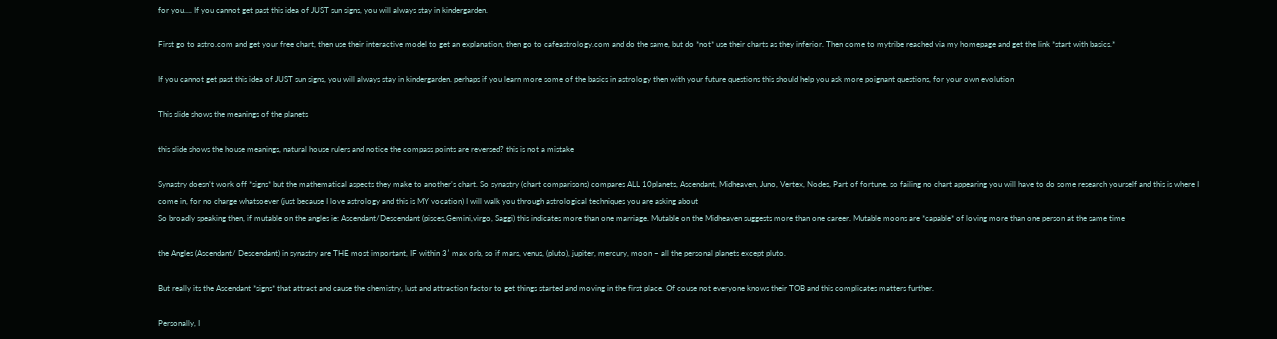for you…. If you cannot get past this idea of JUST sun signs, you will always stay in kindergarden.

First go to astro.com and get your free chart, then use their interactive model to get an explanation, then go to cafeastrology.com and do the same, but do *not* use their charts as they inferior. Then come to mytribe reached via my homepage and get the link *start with basics.*

If you cannot get past this idea of JUST sun signs, you will always stay in kindergarden. perhaps if you learn more some of the basics in astrology then with your future questions this should help you ask more poignant questions, for your own evolution

This slide shows the meanings of the planets

this slide shows the house meanings, natural house rulers and notice the compass points are reversed? this is not a mistake

Synastry doesn’t work off *signs* but the mathematical aspects they make to another’s chart. So synastry (chart comparisons) compares ALL 10planets, Ascendant, Midheaven, Juno, Vertex, Nodes, Part of fortune. so failing no chart appearing you will have to do some research yourself and this is where I come in, for no charge whatsoever (just because I love astrology and this is MY vocation) I will walk you through astrological techniques you are asking about
So broadly speaking then, if mutable on the angles ie: Ascendant/Descendant (pisces,Gemini,virgo, Saggi) this indicates more than one marriage. Mutable on the Midheaven suggests more than one career. Mutable moons are *capable* of loving more than one person at the same time

the Angles (Ascendant/ Descendant) in synastry are THE most important, IF within 3′ max orb, so if mars, venus, (pluto), jupiter, mercury, moon – all the personal planets except pluto.

But really its the Ascendant *signs* that attract and cause the chemistry, lust and attraction factor to get things started and moving in the first place. Of couse not everyone knows their TOB and this complicates matters further.

Personally, I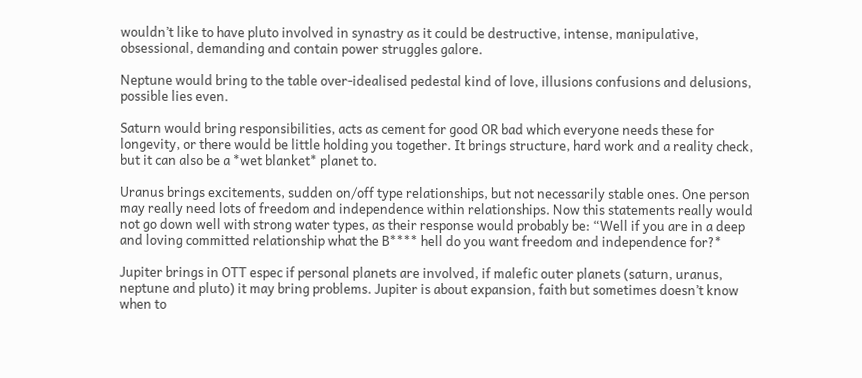wouldn’t like to have pluto involved in synastry as it could be destructive, intense, manipulative, obsessional, demanding and contain power struggles galore.

Neptune would bring to the table over-idealised pedestal kind of love, illusions confusions and delusions, possible lies even.

Saturn would bring responsibilities, acts as cement for good OR bad which everyone needs these for longevity, or there would be little holding you together. It brings structure, hard work and a reality check, but it can also be a *wet blanket* planet to.

Uranus brings excitements, sudden on/off type relationships, but not necessarily stable ones. One person may really need lots of freedom and independence within relationships. Now this statements really would not go down well with strong water types, as their response would probably be: “Well if you are in a deep and loving committed relationship what the B**** hell do you want freedom and independence for?*

Jupiter brings in OTT espec if personal planets are involved, if malefic outer planets (saturn, uranus, neptune and pluto) it may bring problems. Jupiter is about expansion, faith but sometimes doesn’t know when to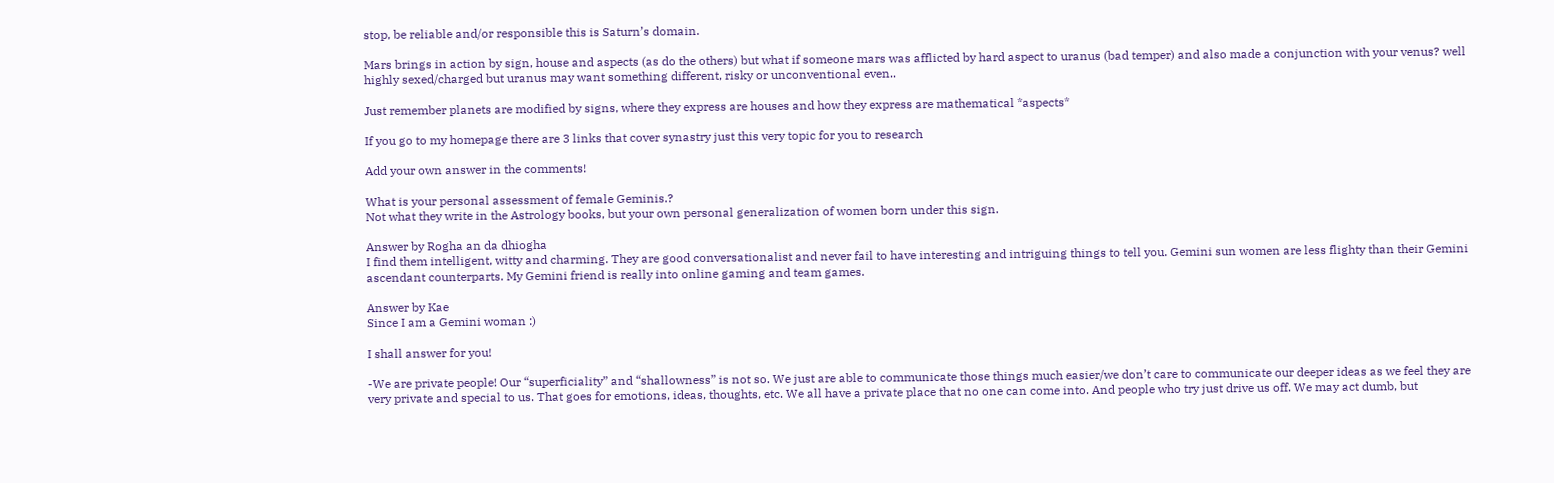stop, be reliable and/or responsible this is Saturn’s domain.

Mars brings in action by sign, house and aspects (as do the others) but what if someone mars was afflicted by hard aspect to uranus (bad temper) and also made a conjunction with your venus? well highly sexed/charged but uranus may want something different, risky or unconventional even..

Just remember planets are modified by signs, where they express are houses and how they express are mathematical *aspects*

If you go to my homepage there are 3 links that cover synastry just this very topic for you to research

Add your own answer in the comments!

What is your personal assessment of female Geminis.?
Not what they write in the Astrology books, but your own personal generalization of women born under this sign.

Answer by Rogha an da dhiogha
I find them intelligent, witty and charming. They are good conversationalist and never fail to have interesting and intriguing things to tell you. Gemini sun women are less flighty than their Gemini ascendant counterparts. My Gemini friend is really into online gaming and team games.

Answer by Kae
Since I am a Gemini woman :)

I shall answer for you!

-We are private people! Our “superficiality” and “shallowness” is not so. We just are able to communicate those things much easier/we don’t care to communicate our deeper ideas as we feel they are very private and special to us. That goes for emotions, ideas, thoughts, etc. We all have a private place that no one can come into. And people who try just drive us off. We may act dumb, but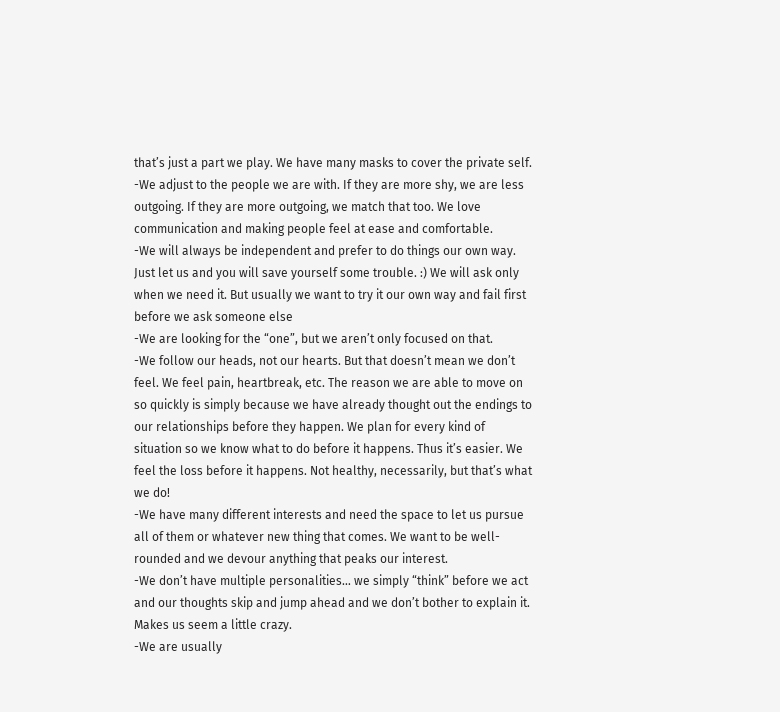that’s just a part we play. We have many masks to cover the private self.
-We adjust to the people we are with. If they are more shy, we are less outgoing. If they are more outgoing, we match that too. We love communication and making people feel at ease and comfortable.
-We will always be independent and prefer to do things our own way. Just let us and you will save yourself some trouble. :) We will ask only when we need it. But usually we want to try it our own way and fail first before we ask someone else
-We are looking for the “one”, but we aren’t only focused on that.
-We follow our heads, not our hearts. But that doesn’t mean we don’t feel. We feel pain, heartbreak, etc. The reason we are able to move on so quickly is simply because we have already thought out the endings to our relationships before they happen. We plan for every kind of situation so we know what to do before it happens. Thus it’s easier. We feel the loss before it happens. Not healthy, necessarily, but that’s what we do!
-We have many different interests and need the space to let us pursue all of them or whatever new thing that comes. We want to be well-rounded and we devour anything that peaks our interest.
-We don’t have multiple personalities… we simply “think” before we act and our thoughts skip and jump ahead and we don’t bother to explain it. Makes us seem a little crazy.
-We are usually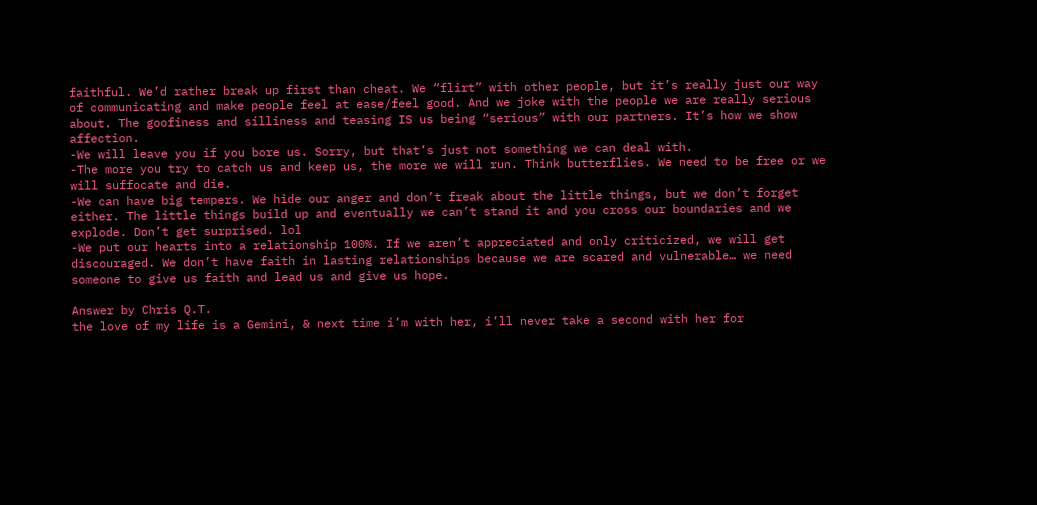faithful. We’d rather break up first than cheat. We “flirt” with other people, but it’s really just our way of communicating and make people feel at ease/feel good. And we joke with the people we are really serious about. The goofiness and silliness and teasing IS us being “serious” with our partners. It’s how we show affection.
-We will leave you if you bore us. Sorry, but that’s just not something we can deal with.
-The more you try to catch us and keep us, the more we will run. Think butterflies. We need to be free or we will suffocate and die.
-We can have big tempers. We hide our anger and don’t freak about the little things, but we don’t forget either. The little things build up and eventually we can’t stand it and you cross our boundaries and we explode. Don’t get surprised. lol
-We put our hearts into a relationship 100%. If we aren’t appreciated and only criticized, we will get discouraged. We don’t have faith in lasting relationships because we are scared and vulnerable… we need someone to give us faith and lead us and give us hope.

Answer by Chris Q.T.
the love of my life is a Gemini, & next time i’m with her, i’ll never take a second with her for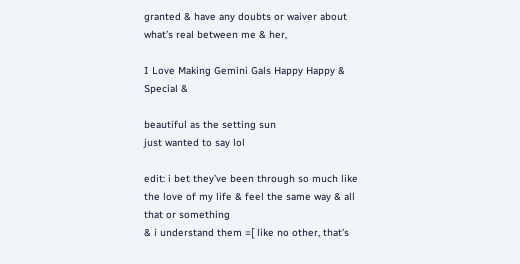granted & have any doubts or waiver about what’s real between me & her,

I Love Making Gemini Gals Happy Happy & Special &

beautiful as the setting sun
just wanted to say lol

edit: i bet they’ve been through so much like the love of my life & feel the same way & all that or something
& i understand them =[ like no other, that’s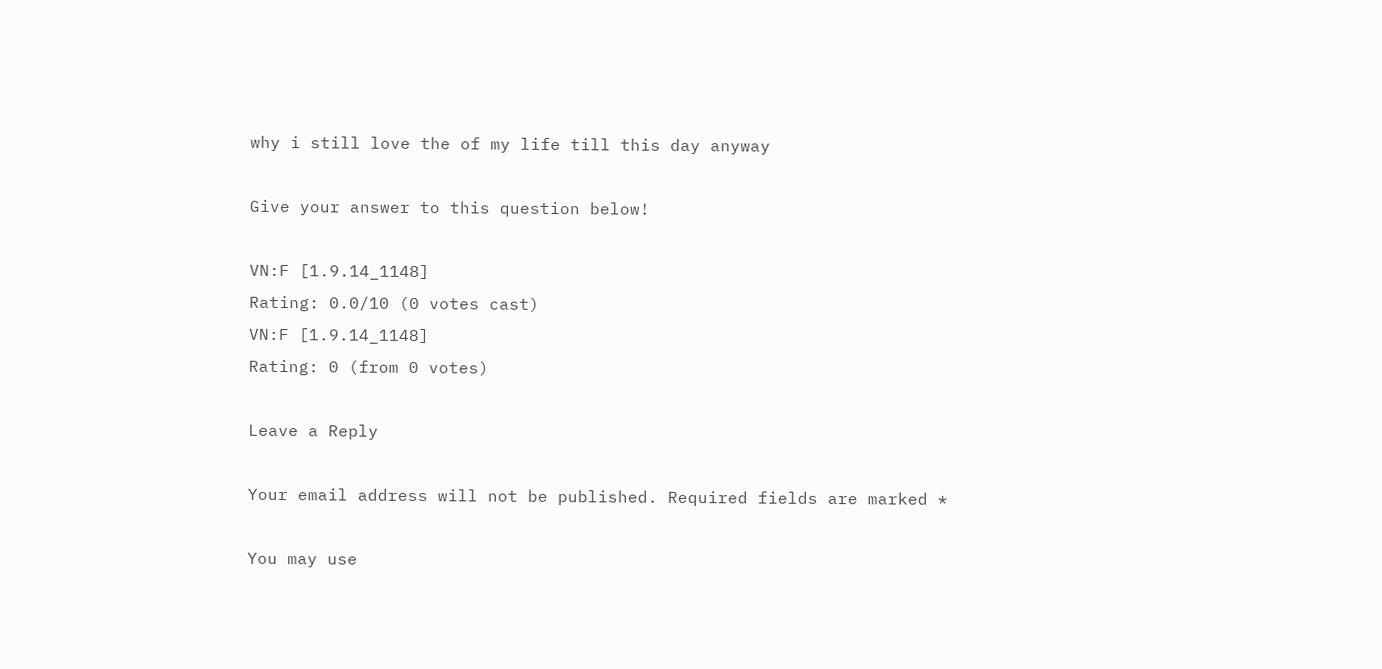why i still love the of my life till this day anyway

Give your answer to this question below!

VN:F [1.9.14_1148]
Rating: 0.0/10 (0 votes cast)
VN:F [1.9.14_1148]
Rating: 0 (from 0 votes)

Leave a Reply

Your email address will not be published. Required fields are marked *

You may use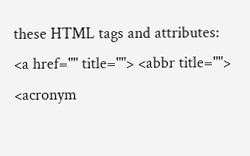these HTML tags and attributes: <a href="" title=""> <abbr title=""> <acronym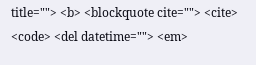title=""> <b> <blockquote cite=""> <cite> <code> <del datetime=""> <em>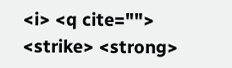<i> <q cite=""> <strike> <strong>